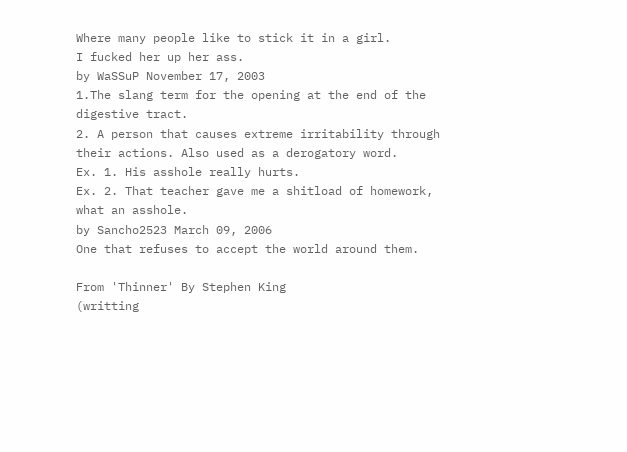Where many people like to stick it in a girl.
I fucked her up her ass.
by WaSSuP November 17, 2003
1.The slang term for the opening at the end of the digestive tract.
2. A person that causes extreme irritability through their actions. Also used as a derogatory word.
Ex. 1. His asshole really hurts.
Ex. 2. That teacher gave me a shitload of homework, what an asshole.
by Sancho2523 March 09, 2006
One that refuses to accept the world around them.

From 'Thinner' By Stephen King
(writting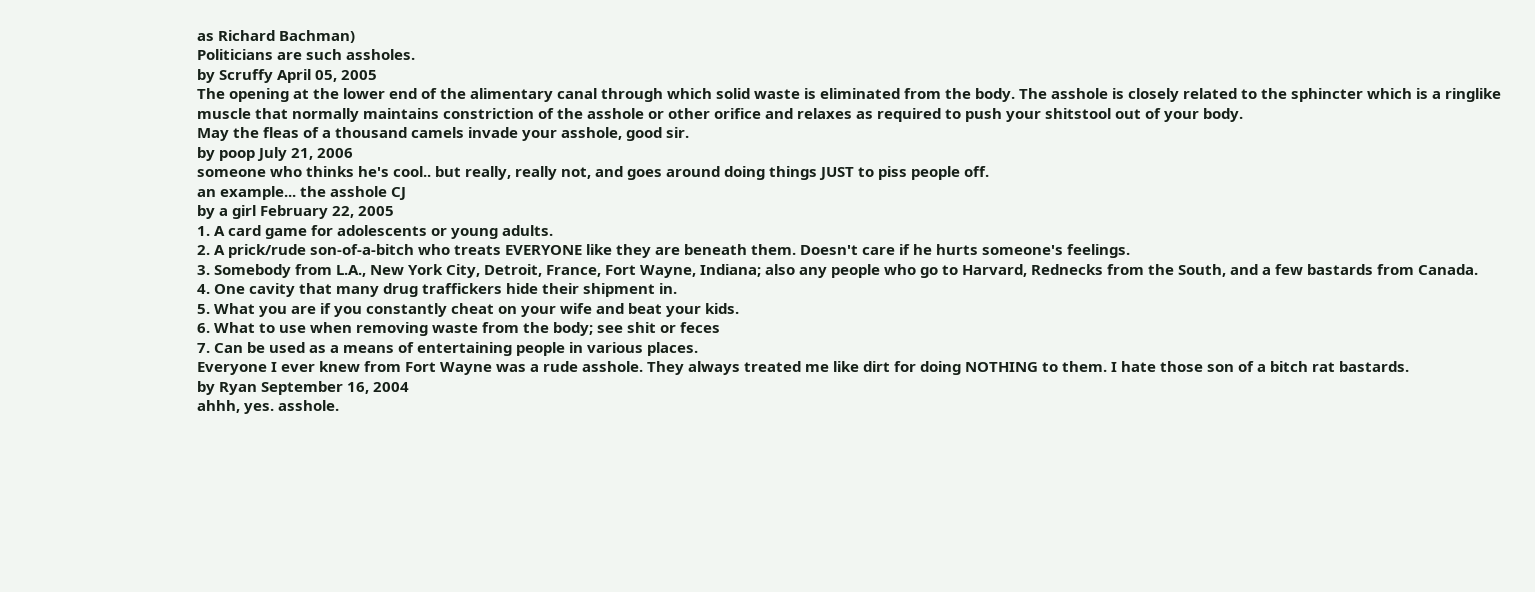as Richard Bachman)
Politicians are such assholes.
by Scruffy April 05, 2005
The opening at the lower end of the alimentary canal through which solid waste is eliminated from the body. The asshole is closely related to the sphincter which is a ringlike muscle that normally maintains constriction of the asshole or other orifice and relaxes as required to push your shitstool out of your body.
May the fleas of a thousand camels invade your asshole, good sir.
by poop July 21, 2006
someone who thinks he's cool.. but really, really not, and goes around doing things JUST to piss people off.
an example... the asshole CJ
by a girl February 22, 2005
1. A card game for adolescents or young adults.
2. A prick/rude son-of-a-bitch who treats EVERYONE like they are beneath them. Doesn't care if he hurts someone's feelings.
3. Somebody from L.A., New York City, Detroit, France, Fort Wayne, Indiana; also any people who go to Harvard, Rednecks from the South, and a few bastards from Canada.
4. One cavity that many drug traffickers hide their shipment in.
5. What you are if you constantly cheat on your wife and beat your kids.
6. What to use when removing waste from the body; see shit or feces
7. Can be used as a means of entertaining people in various places.
Everyone I ever knew from Fort Wayne was a rude asshole. They always treated me like dirt for doing NOTHING to them. I hate those son of a bitch rat bastards.
by Ryan September 16, 2004
ahhh, yes. asshole.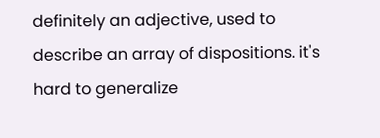definitely an adjective, used to describe an array of dispositions. it's hard to generalize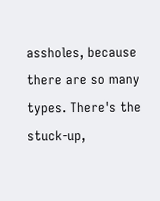assholes, because there are so many types. There's the stuck-up,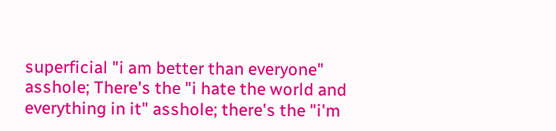superficial "i am better than everyone" asshole; There's the "i hate the world and everything in it" asshole; there's the "i'm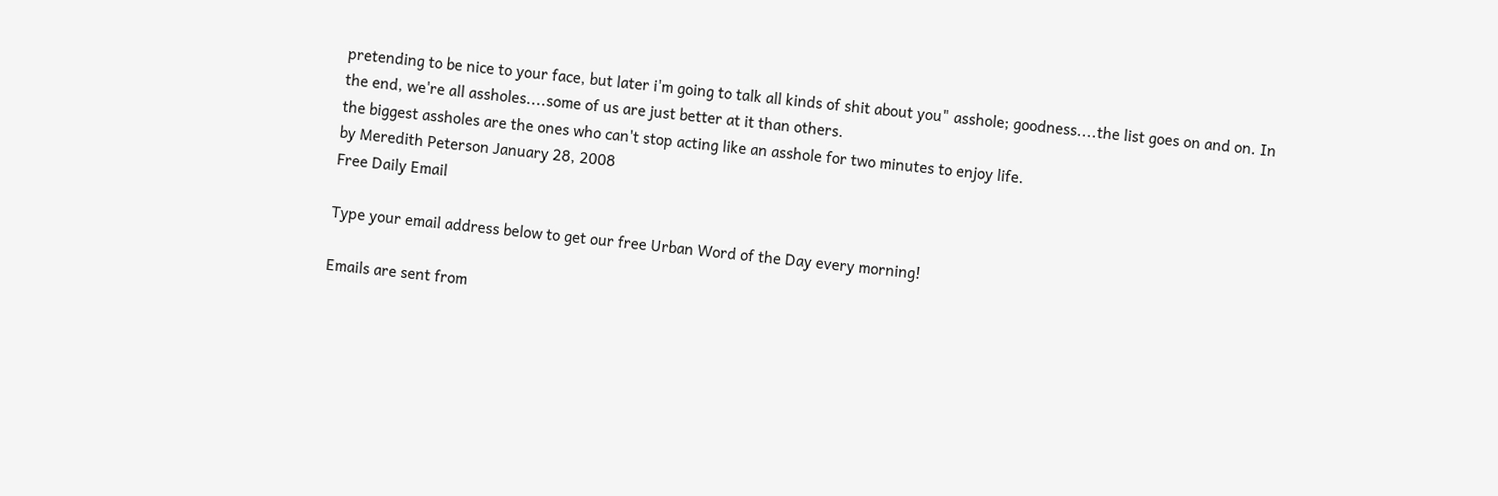pretending to be nice to your face, but later i'm going to talk all kinds of shit about you" asshole; goodness....the list goes on and on. In the end, we're all assholes....some of us are just better at it than others.
the biggest assholes are the ones who can't stop acting like an asshole for two minutes to enjoy life.
by Meredith Peterson January 28, 2008
Free Daily Email

Type your email address below to get our free Urban Word of the Day every morning!

Emails are sent from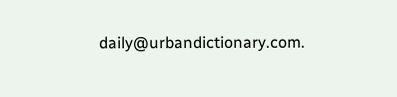daily@urbandictionary.com.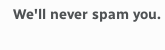We'll never spam you.